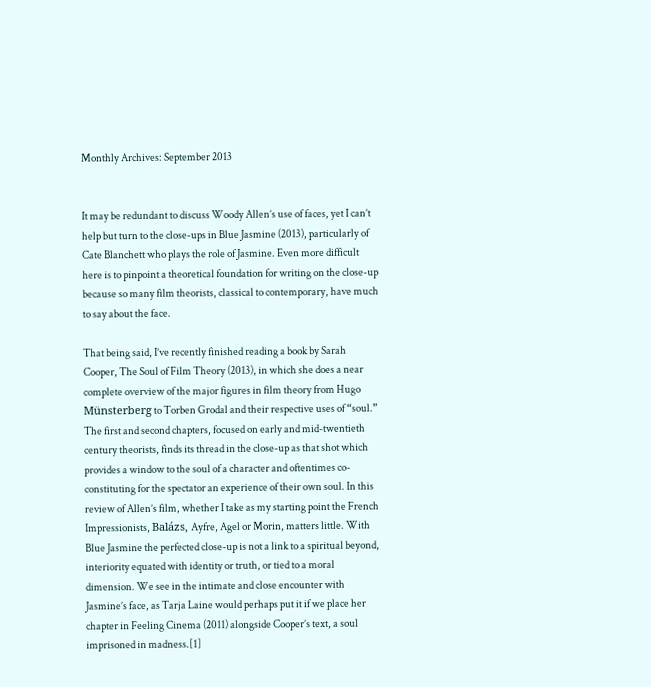Monthly Archives: September 2013


It may be redundant to discuss Woody Allen’s use of faces, yet I can’t help but turn to the close-ups in Blue Jasmine (2013), particularly of Cate Blanchett who plays the role of Jasmine. Even more difficult here is to pinpoint a theoretical foundation for writing on the close-up because so many film theorists, classical to contemporary, have much to say about the face.

That being said, I’ve recently finished reading a book by Sarah Cooper, The Soul of Film Theory (2013), in which she does a near complete overview of the major figures in film theory from Hugo Münsterberg to Torben Grodal and their respective uses of “soul.” The first and second chapters, focused on early and mid-twentieth century theorists, finds its thread in the close-up as that shot which provides a window to the soul of a character and oftentimes co-constituting for the spectator an experience of their own soul. In this review of Allen’s film, whether I take as my starting point the French Impressionists, Balázs, Ayfre, Agel or Morin, matters little. With Blue Jasmine the perfected close-up is not a link to a spiritual beyond, interiority equated with identity or truth, or tied to a moral dimension. We see in the intimate and close encounter with Jasmine’s face, as Tarja Laine would perhaps put it if we place her chapter in Feeling Cinema (2011) alongside Cooper’s text, a soul imprisoned in madness.[1]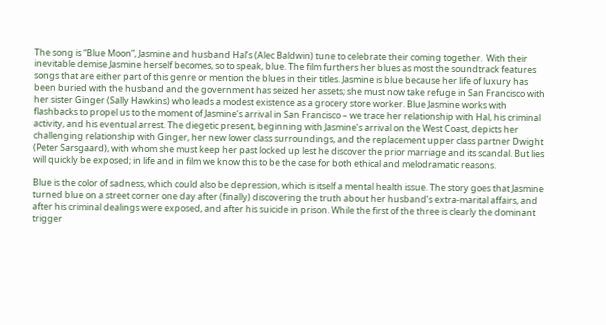The song is “Blue Moon”, Jasmine and husband Hal’s (Alec Baldwin) tune to celebrate their coming together.  With their inevitable demise Jasmine herself becomes, so to speak, blue. The film furthers her blues as most the soundtrack features songs that are either part of this genre or mention the blues in their titles. Jasmine is blue because her life of luxury has been buried with the husband and the government has seized her assets; she must now take refuge in San Francisco with her sister Ginger (Sally Hawkins) who leads a modest existence as a grocery store worker. Blue Jasmine works with flashbacks to propel us to the moment of Jasmine’s arrival in San Francisco – we trace her relationship with Hal, his criminal activity, and his eventual arrest. The diegetic present, beginning with Jasmine’s arrival on the West Coast, depicts her challenging relationship with Ginger, her new lower class surroundings, and the replacement upper class partner Dwight (Peter Sarsgaard), with whom she must keep her past locked up lest he discover the prior marriage and its scandal. But lies will quickly be exposed; in life and in film we know this to be the case for both ethical and melodramatic reasons.

Blue is the color of sadness, which could also be depression, which is itself a mental health issue. The story goes that Jasmine turned blue on a street corner one day after (finally) discovering the truth about her husband’s extra-marital affairs, and after his criminal dealings were exposed, and after his suicide in prison. While the first of the three is clearly the dominant trigger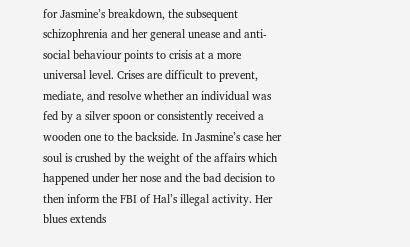for Jasmine’s breakdown, the subsequent schizophrenia and her general unease and anti-social behaviour points to crisis at a more universal level. Crises are difficult to prevent, mediate, and resolve whether an individual was fed by a silver spoon or consistently received a wooden one to the backside. In Jasmine’s case her soul is crushed by the weight of the affairs which happened under her nose and the bad decision to then inform the FBI of Hal’s illegal activity. Her blues extends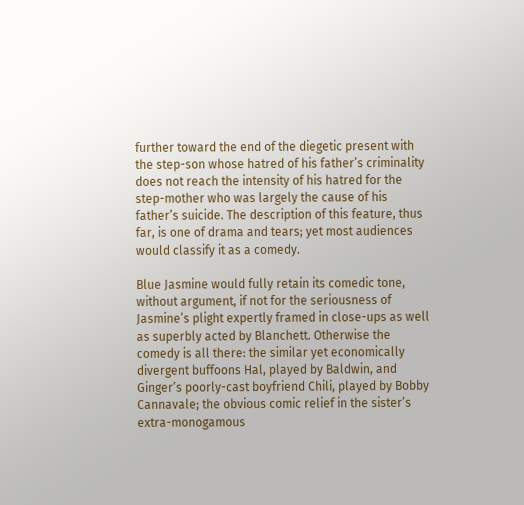further toward the end of the diegetic present with the step-son whose hatred of his father’s criminality does not reach the intensity of his hatred for the step-mother who was largely the cause of his father’s suicide. The description of this feature, thus far, is one of drama and tears; yet most audiences would classify it as a comedy.

Blue Jasmine would fully retain its comedic tone, without argument, if not for the seriousness of Jasmine’s plight expertly framed in close-ups as well as superbly acted by Blanchett. Otherwise the comedy is all there: the similar yet economically divergent buffoons Hal, played by Baldwin, and Ginger’s poorly-cast boyfriend Chili, played by Bobby Cannavale; the obvious comic relief in the sister’s extra-monogamous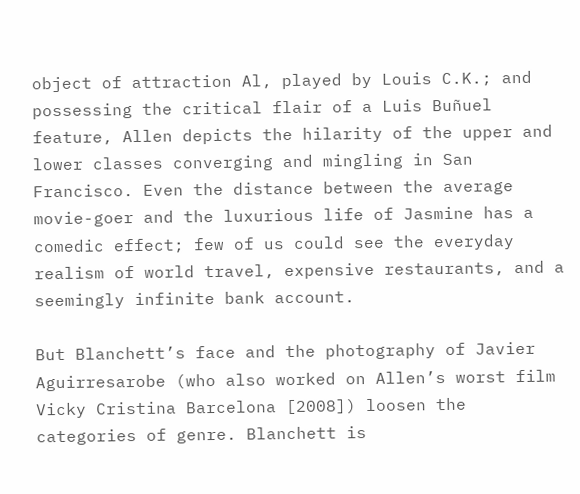object of attraction Al, played by Louis C.K.; and possessing the critical flair of a Luis Buñuel feature, Allen depicts the hilarity of the upper and lower classes converging and mingling in San Francisco. Even the distance between the average movie-goer and the luxurious life of Jasmine has a comedic effect; few of us could see the everyday realism of world travel, expensive restaurants, and a seemingly infinite bank account.

But Blanchett’s face and the photography of Javier Aguirresarobe (who also worked on Allen’s worst film Vicky Cristina Barcelona [2008]) loosen the categories of genre. Blanchett is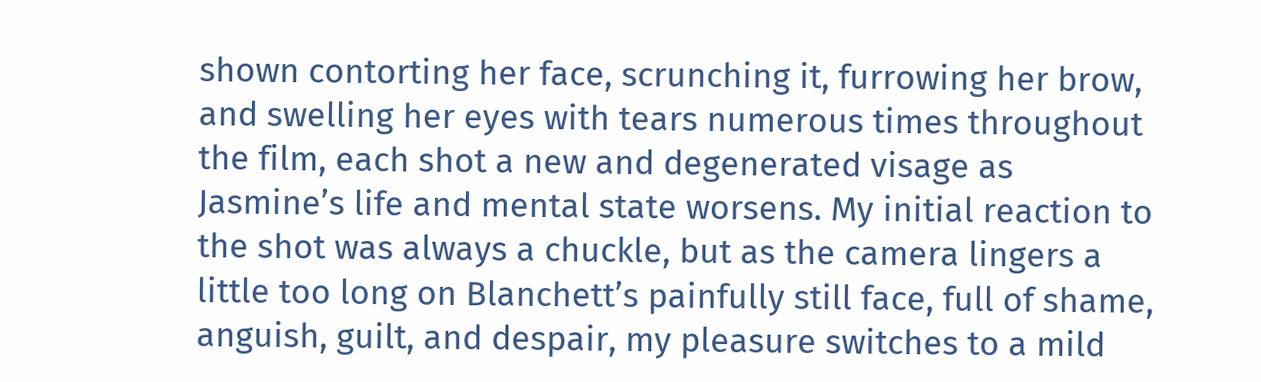shown contorting her face, scrunching it, furrowing her brow, and swelling her eyes with tears numerous times throughout the film, each shot a new and degenerated visage as Jasmine’s life and mental state worsens. My initial reaction to the shot was always a chuckle, but as the camera lingers a little too long on Blanchett’s painfully still face, full of shame, anguish, guilt, and despair, my pleasure switches to a mild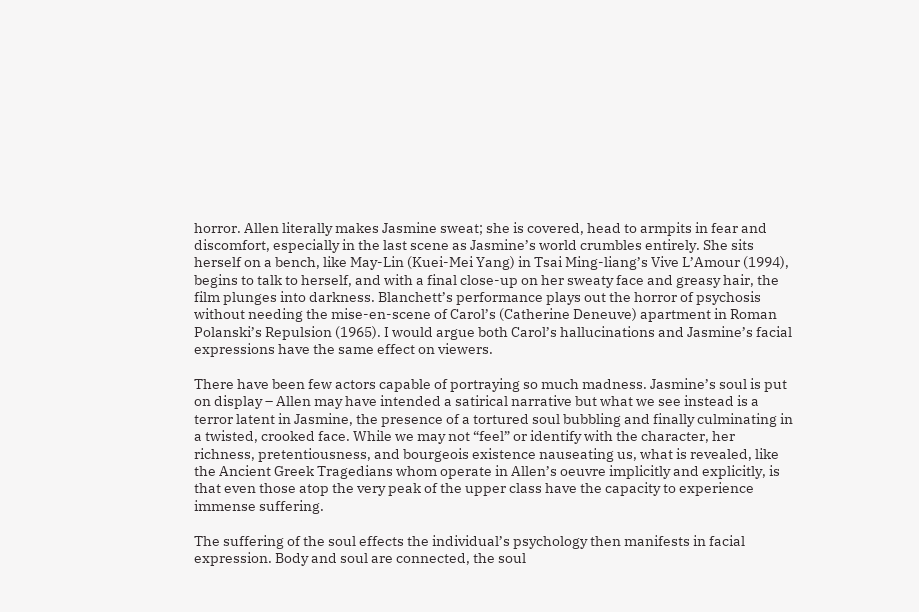horror. Allen literally makes Jasmine sweat; she is covered, head to armpits in fear and discomfort, especially in the last scene as Jasmine’s world crumbles entirely. She sits herself on a bench, like May-Lin (Kuei-Mei Yang) in Tsai Ming-liang’s Vive L’Amour (1994), begins to talk to herself, and with a final close-up on her sweaty face and greasy hair, the film plunges into darkness. Blanchett’s performance plays out the horror of psychosis without needing the mise-en-scene of Carol’s (Catherine Deneuve) apartment in Roman Polanski’s Repulsion (1965). I would argue both Carol’s hallucinations and Jasmine’s facial expressions have the same effect on viewers.

There have been few actors capable of portraying so much madness. Jasmine’s soul is put on display – Allen may have intended a satirical narrative but what we see instead is a terror latent in Jasmine, the presence of a tortured soul bubbling and finally culminating in a twisted, crooked face. While we may not “feel” or identify with the character, her richness, pretentiousness, and bourgeois existence nauseating us, what is revealed, like the Ancient Greek Tragedians whom operate in Allen’s oeuvre implicitly and explicitly, is that even those atop the very peak of the upper class have the capacity to experience immense suffering.

The suffering of the soul effects the individual’s psychology then manifests in facial expression. Body and soul are connected, the soul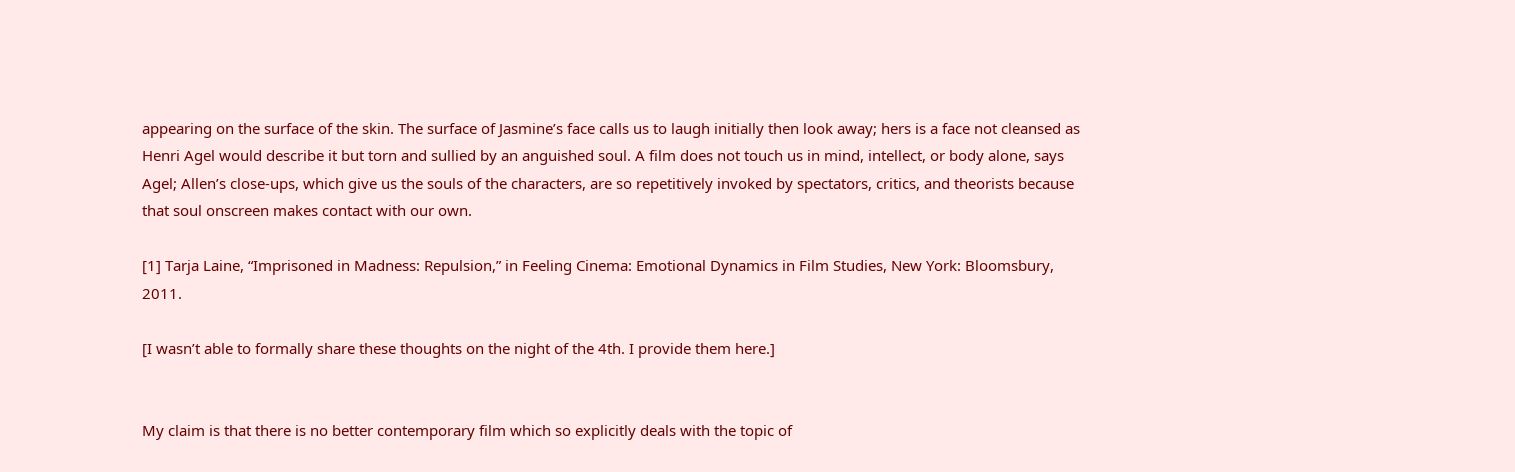appearing on the surface of the skin. The surface of Jasmine’s face calls us to laugh initially then look away; hers is a face not cleansed as Henri Agel would describe it but torn and sullied by an anguished soul. A film does not touch us in mind, intellect, or body alone, says Agel; Allen’s close-ups, which give us the souls of the characters, are so repetitively invoked by spectators, critics, and theorists because that soul onscreen makes contact with our own.

[1] Tarja Laine, “Imprisoned in Madness: Repulsion,” in Feeling Cinema: Emotional Dynamics in Film Studies, New York: Bloomsbury, 2011.

[I wasn’t able to formally share these thoughts on the night of the 4th. I provide them here.]


My claim is that there is no better contemporary film which so explicitly deals with the topic of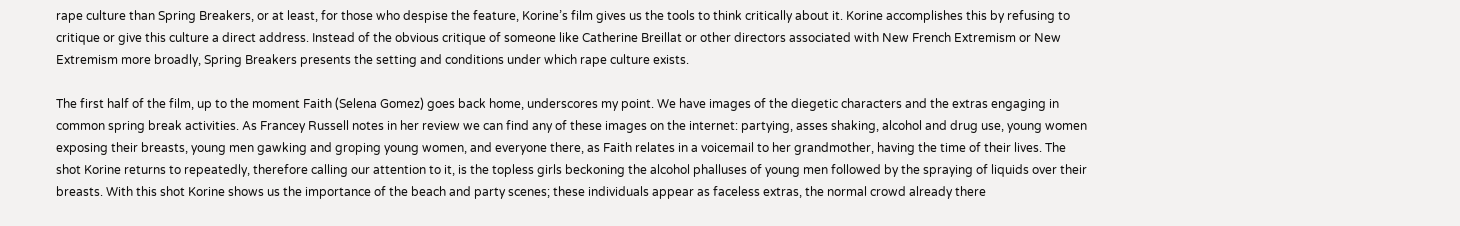rape culture than Spring Breakers, or at least, for those who despise the feature, Korine’s film gives us the tools to think critically about it. Korine accomplishes this by refusing to critique or give this culture a direct address. Instead of the obvious critique of someone like Catherine Breillat or other directors associated with New French Extremism or New Extremism more broadly, Spring Breakers presents the setting and conditions under which rape culture exists.

The first half of the film, up to the moment Faith (Selena Gomez) goes back home, underscores my point. We have images of the diegetic characters and the extras engaging in common spring break activities. As Francey Russell notes in her review we can find any of these images on the internet: partying, asses shaking, alcohol and drug use, young women exposing their breasts, young men gawking and groping young women, and everyone there, as Faith relates in a voicemail to her grandmother, having the time of their lives. The shot Korine returns to repeatedly, therefore calling our attention to it, is the topless girls beckoning the alcohol phalluses of young men followed by the spraying of liquids over their breasts. With this shot Korine shows us the importance of the beach and party scenes; these individuals appear as faceless extras, the normal crowd already there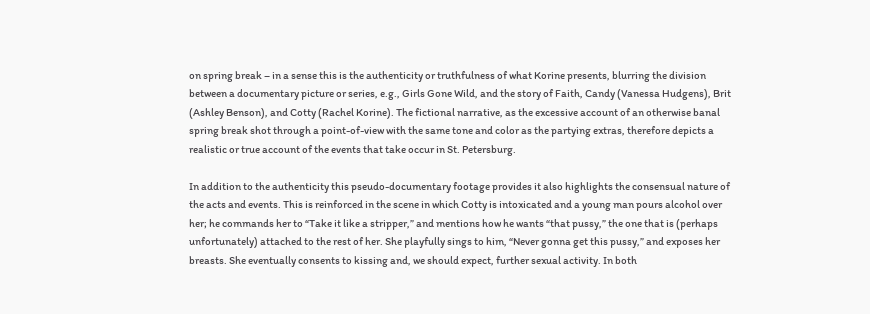on spring break – in a sense this is the authenticity or truthfulness of what Korine presents, blurring the division between a documentary picture or series, e.g., Girls Gone Wild, and the story of Faith, Candy (Vanessa Hudgens), Brit (Ashley Benson), and Cotty (Rachel Korine). The fictional narrative, as the excessive account of an otherwise banal spring break shot through a point-of-view with the same tone and color as the partying extras, therefore depicts a realistic or true account of the events that take occur in St. Petersburg.

In addition to the authenticity this pseudo-documentary footage provides it also highlights the consensual nature of the acts and events. This is reinforced in the scene in which Cotty is intoxicated and a young man pours alcohol over her; he commands her to “Take it like a stripper,” and mentions how he wants “that pussy,” the one that is (perhaps unfortunately) attached to the rest of her. She playfully sings to him, “Never gonna get this pussy,” and exposes her breasts. She eventually consents to kissing and, we should expect, further sexual activity. In both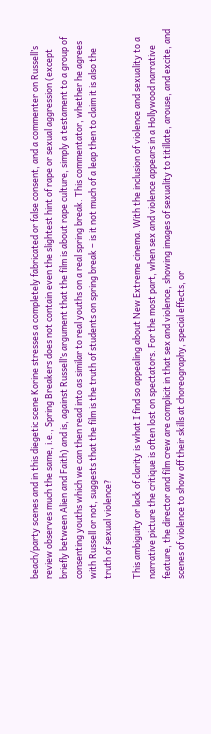beach/party scenes and in this diegetic scene Korine stresses a completely fabricated or false consent, and a commenter on Russell’s review observes much the same, i.e., Spring Breakers does not contain even the slightest hint of rape or sexual aggression (except briefly between Alien and Faith) and is, against Russell’s argument that the film is about rape culture, simply a testament to a group of consenting youths which we can then read into as similar to real youths on a real spring break. This commentator, whether he agrees with Russell or not, suggests that the film is the truth of students on spring break – is it not much of a leap then to claim it is also the truth of sexual violence?

This ambiguity or lack of clarity is what I find so appealing about New Extreme cinema. With the inclusion of violence and sexuality to a narrative picture the critique is often lost on spectators. For the most part, when sex and violence appears in a Hollywood narrative feature, the director and film crew are complicit in that sex and violence, showing images of sexuality to titillate, arouse, and excite, and scenes of violence to show off their skills at choreography, special effects, or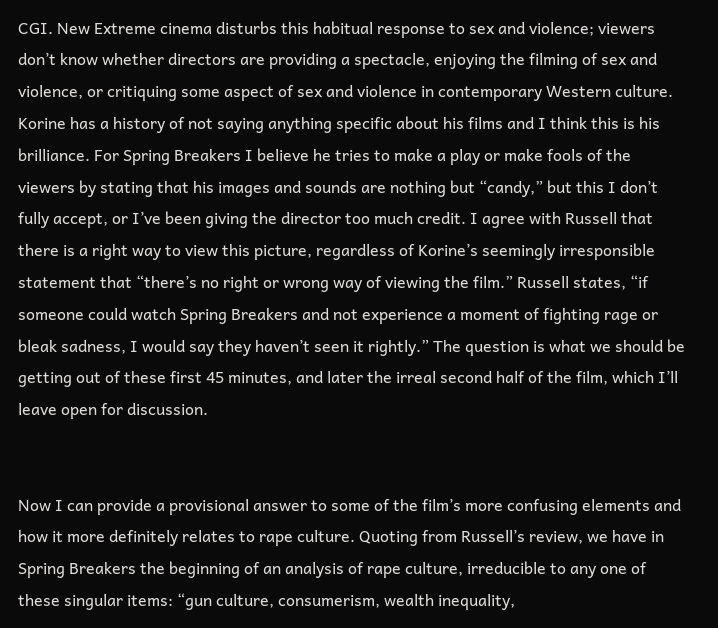CGI. New Extreme cinema disturbs this habitual response to sex and violence; viewers don’t know whether directors are providing a spectacle, enjoying the filming of sex and violence, or critiquing some aspect of sex and violence in contemporary Western culture. Korine has a history of not saying anything specific about his films and I think this is his brilliance. For Spring Breakers I believe he tries to make a play or make fools of the viewers by stating that his images and sounds are nothing but “candy,” but this I don’t fully accept, or I’ve been giving the director too much credit. I agree with Russell that there is a right way to view this picture, regardless of Korine’s seemingly irresponsible statement that “there’s no right or wrong way of viewing the film.” Russell states, “if someone could watch Spring Breakers and not experience a moment of fighting rage or bleak sadness, I would say they haven’t seen it rightly.” The question is what we should be getting out of these first 45 minutes, and later the irreal second half of the film, which I’ll leave open for discussion.


Now I can provide a provisional answer to some of the film’s more confusing elements and how it more definitely relates to rape culture. Quoting from Russell’s review, we have in Spring Breakers the beginning of an analysis of rape culture, irreducible to any one of these singular items: “gun culture, consumerism, wealth inequality,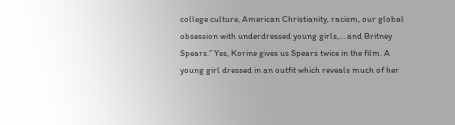college culture, American Christianity, racism, our global obsession with underdressed young girls,… and Britney Spears.” Yes, Korine gives us Spears twice in the film. A young girl dressed in an outfit which reveals much of her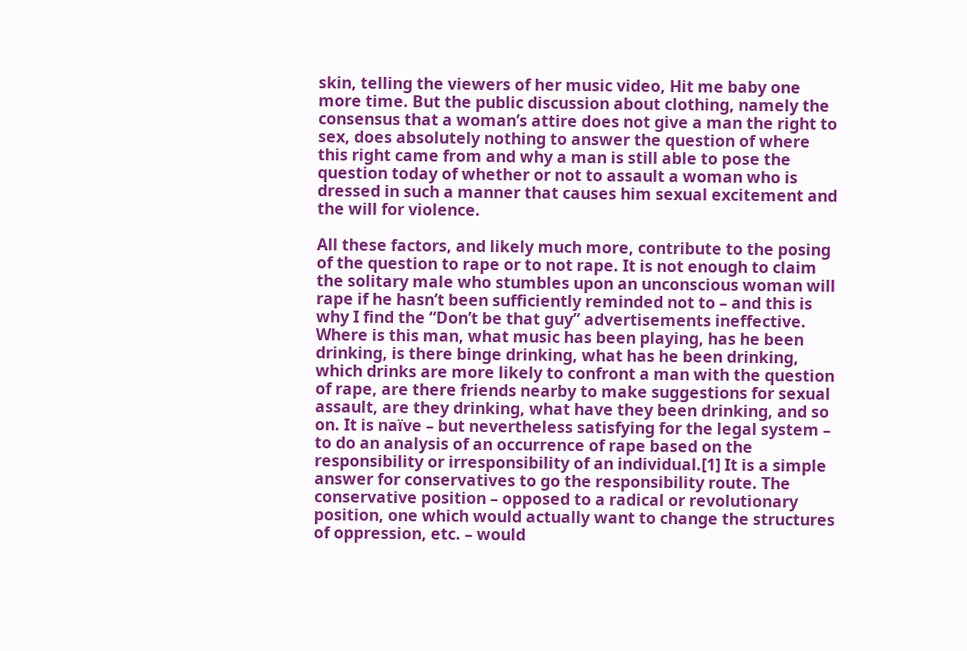skin, telling the viewers of her music video, Hit me baby one more time. But the public discussion about clothing, namely the consensus that a woman’s attire does not give a man the right to sex, does absolutely nothing to answer the question of where this right came from and why a man is still able to pose the question today of whether or not to assault a woman who is dressed in such a manner that causes him sexual excitement and the will for violence.

All these factors, and likely much more, contribute to the posing of the question to rape or to not rape. It is not enough to claim the solitary male who stumbles upon an unconscious woman will rape if he hasn’t been sufficiently reminded not to – and this is why I find the “Don’t be that guy” advertisements ineffective. Where is this man, what music has been playing, has he been drinking, is there binge drinking, what has he been drinking, which drinks are more likely to confront a man with the question of rape, are there friends nearby to make suggestions for sexual assault, are they drinking, what have they been drinking, and so on. It is naïve – but nevertheless satisfying for the legal system – to do an analysis of an occurrence of rape based on the responsibility or irresponsibility of an individual.[1] It is a simple answer for conservatives to go the responsibility route. The conservative position – opposed to a radical or revolutionary position, one which would actually want to change the structures of oppression, etc. – would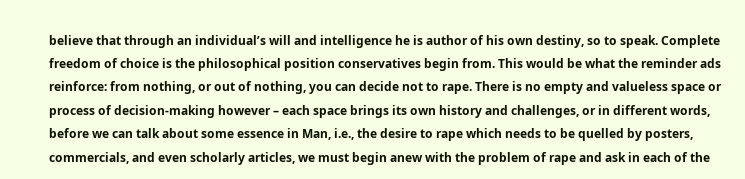believe that through an individual’s will and intelligence he is author of his own destiny, so to speak. Complete freedom of choice is the philosophical position conservatives begin from. This would be what the reminder ads reinforce: from nothing, or out of nothing, you can decide not to rape. There is no empty and valueless space or process of decision-making however – each space brings its own history and challenges, or in different words, before we can talk about some essence in Man, i.e., the desire to rape which needs to be quelled by posters, commercials, and even scholarly articles, we must begin anew with the problem of rape and ask in each of the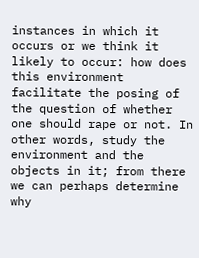instances in which it occurs or we think it likely to occur: how does this environment facilitate the posing of the question of whether one should rape or not. In other words, study the environment and the objects in it; from there we can perhaps determine why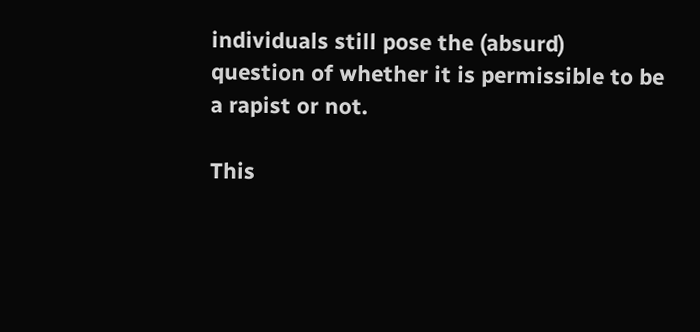individuals still pose the (absurd) question of whether it is permissible to be a rapist or not.

This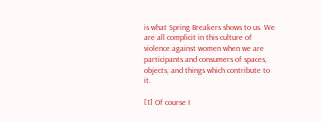is what Spring Breakers shows to us. We are all complicit in this culture of violence against women when we are participants and consumers of spaces, objects, and things which contribute to it.

[1] Of course I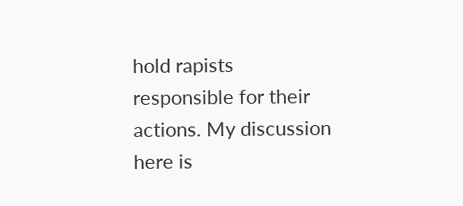hold rapists responsible for their actions. My discussion here is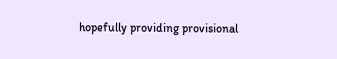hopefully providing provisional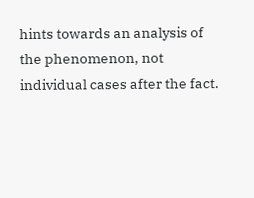hints towards an analysis of the phenomenon, not individual cases after the fact.